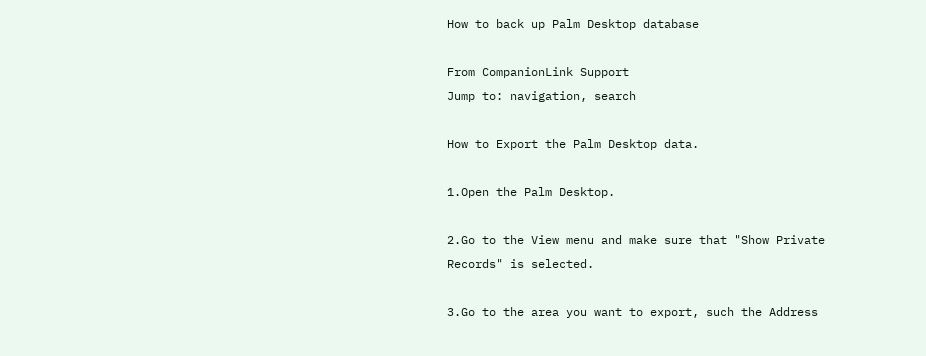How to back up Palm Desktop database

From CompanionLink Support
Jump to: navigation, search

How to Export the Palm Desktop data.

1.Open the Palm Desktop.

2.Go to the View menu and make sure that "Show Private Records" is selected.

3.Go to the area you want to export, such the Address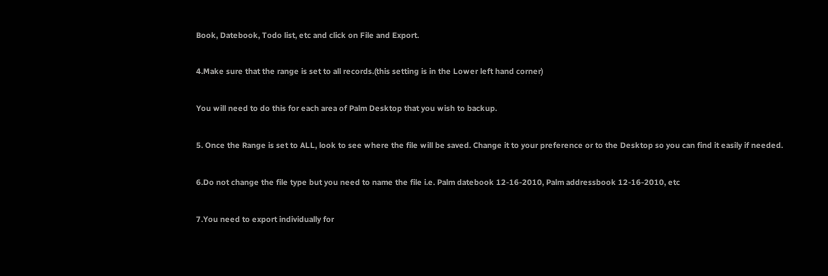Book, Datebook, Todo list, etc and click on File and Export.

4.Make sure that the range is set to all records.(this setting is in the Lower left hand corner)

You will need to do this for each area of Palm Desktop that you wish to backup.

5. Once the Range is set to ALL, look to see where the file will be saved. Change it to your preference or to the Desktop so you can find it easily if needed.

6.Do not change the file type but you need to name the file i.e. Palm datebook 12-16-2010, Palm addressbook 12-16-2010, etc

7.You need to export individually for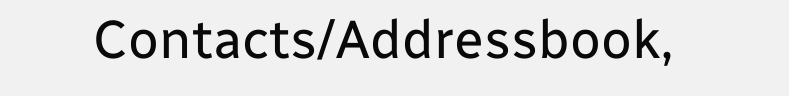Contacts/Addressbook,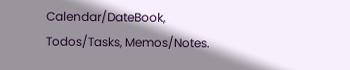Calendar/DateBook, Todos/Tasks, Memos/Notes.